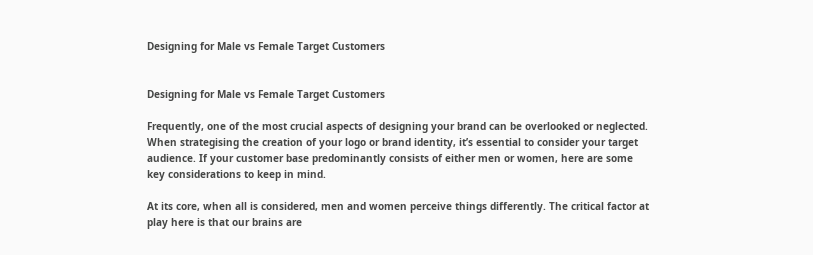Designing for Male vs Female Target Customers


Designing for Male vs Female Target Customers

Frequently, one of the most crucial aspects of designing your brand can be overlooked or neglected. When strategising the creation of your logo or brand identity, it’s essential to consider your target audience. If your customer base predominantly consists of either men or women, here are some key considerations to keep in mind.

At its core, when all is considered, men and women perceive things differently. The critical factor at play here is that our brains are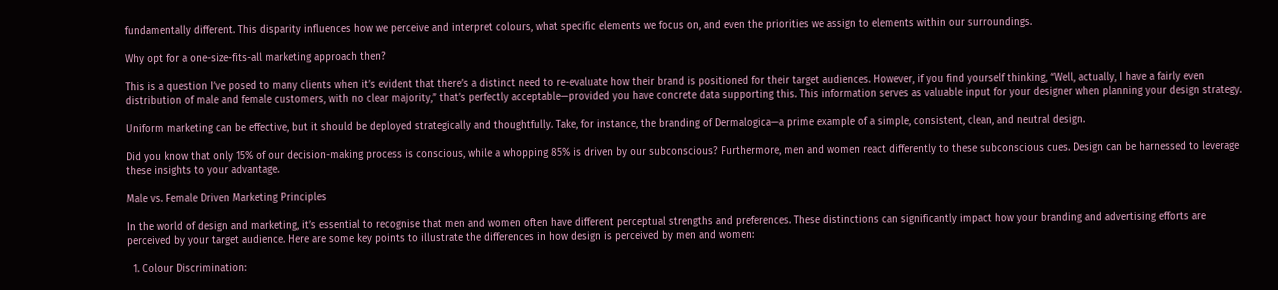fundamentally different. This disparity influences how we perceive and interpret colours, what specific elements we focus on, and even the priorities we assign to elements within our surroundings.

Why opt for a one-size-fits-all marketing approach then?

This is a question I’ve posed to many clients when it’s evident that there’s a distinct need to re-evaluate how their brand is positioned for their target audiences. However, if you find yourself thinking, “Well, actually, I have a fairly even distribution of male and female customers, with no clear majority,” that’s perfectly acceptable—provided you have concrete data supporting this. This information serves as valuable input for your designer when planning your design strategy.

Uniform marketing can be effective, but it should be deployed strategically and thoughtfully. Take, for instance, the branding of Dermalogica—a prime example of a simple, consistent, clean, and neutral design.

Did you know that only 15% of our decision-making process is conscious, while a whopping 85% is driven by our subconscious? Furthermore, men and women react differently to these subconscious cues. Design can be harnessed to leverage these insights to your advantage.

Male vs. Female Driven Marketing Principles

In the world of design and marketing, it’s essential to recognise that men and women often have different perceptual strengths and preferences. These distinctions can significantly impact how your branding and advertising efforts are perceived by your target audience. Here are some key points to illustrate the differences in how design is perceived by men and women:

  1. Colour Discrimination: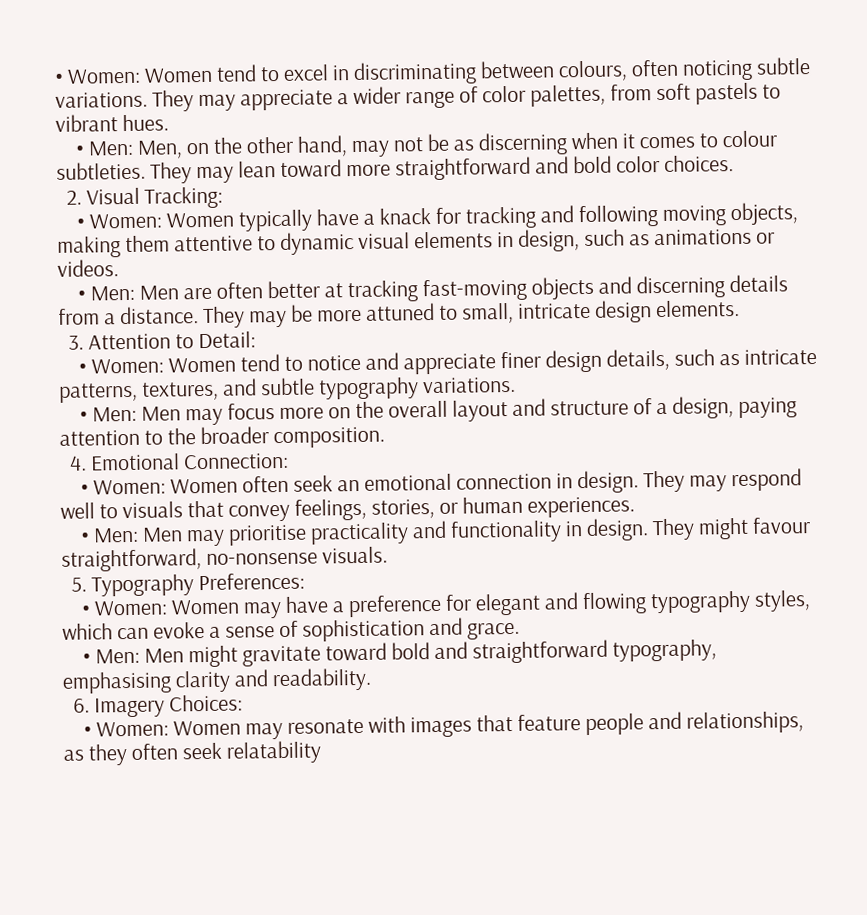• Women: Women tend to excel in discriminating between colours, often noticing subtle variations. They may appreciate a wider range of color palettes, from soft pastels to vibrant hues.
    • Men: Men, on the other hand, may not be as discerning when it comes to colour subtleties. They may lean toward more straightforward and bold color choices.
  2. Visual Tracking:
    • Women: Women typically have a knack for tracking and following moving objects, making them attentive to dynamic visual elements in design, such as animations or videos.
    • Men: Men are often better at tracking fast-moving objects and discerning details from a distance. They may be more attuned to small, intricate design elements.
  3. Attention to Detail:
    • Women: Women tend to notice and appreciate finer design details, such as intricate patterns, textures, and subtle typography variations.
    • Men: Men may focus more on the overall layout and structure of a design, paying attention to the broader composition.
  4. Emotional Connection:
    • Women: Women often seek an emotional connection in design. They may respond well to visuals that convey feelings, stories, or human experiences.
    • Men: Men may prioritise practicality and functionality in design. They might favour straightforward, no-nonsense visuals.
  5. Typography Preferences:
    • Women: Women may have a preference for elegant and flowing typography styles, which can evoke a sense of sophistication and grace.
    • Men: Men might gravitate toward bold and straightforward typography, emphasising clarity and readability.
  6. Imagery Choices:
    • Women: Women may resonate with images that feature people and relationships, as they often seek relatability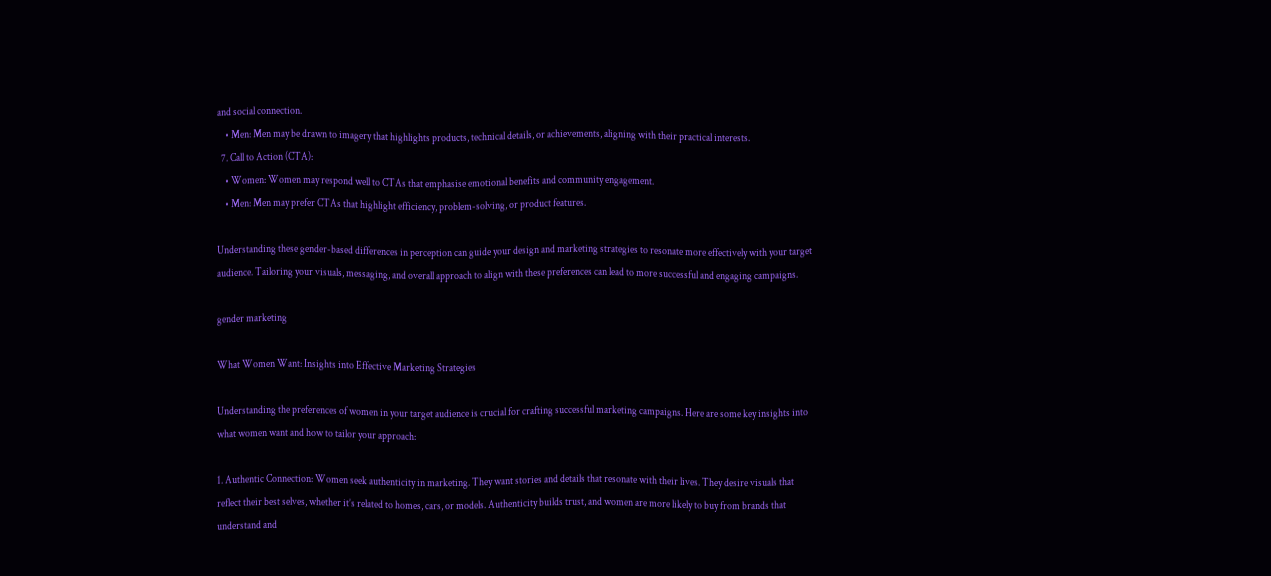and social connection.
    • Men: Men may be drawn to imagery that highlights products, technical details, or achievements, aligning with their practical interests.
  7. Call to Action (CTA):
    • Women: Women may respond well to CTAs that emphasise emotional benefits and community engagement.
    • Men: Men may prefer CTAs that highlight efficiency, problem-solving, or product features.

Understanding these gender-based differences in perception can guide your design and marketing strategies to resonate more effectively with your target audience. Tailoring your visuals, messaging, and overall approach to align with these preferences can lead to more successful and engaging campaigns.

gender marketing

What Women Want: Insights into Effective Marketing Strategies

Understanding the preferences of women in your target audience is crucial for crafting successful marketing campaigns. Here are some key insights into what women want and how to tailor your approach:

1. Authentic Connection: Women seek authenticity in marketing. They want stories and details that resonate with their lives. They desire visuals that reflect their best selves, whether it’s related to homes, cars, or models. Authenticity builds trust, and women are more likely to buy from brands that understand and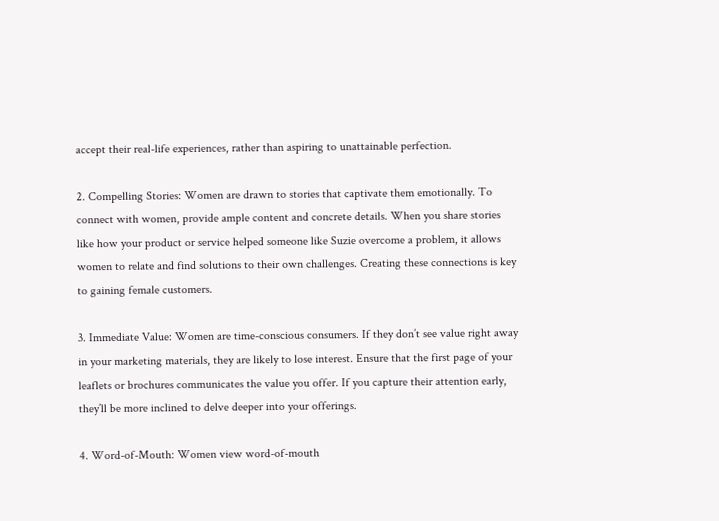accept their real-life experiences, rather than aspiring to unattainable perfection.

2. Compelling Stories: Women are drawn to stories that captivate them emotionally. To connect with women, provide ample content and concrete details. When you share stories like how your product or service helped someone like Suzie overcome a problem, it allows women to relate and find solutions to their own challenges. Creating these connections is key to gaining female customers.

3. Immediate Value: Women are time-conscious consumers. If they don’t see value right away in your marketing materials, they are likely to lose interest. Ensure that the first page of your leaflets or brochures communicates the value you offer. If you capture their attention early, they’ll be more inclined to delve deeper into your offerings.

4. Word-of-Mouth: Women view word-of-mouth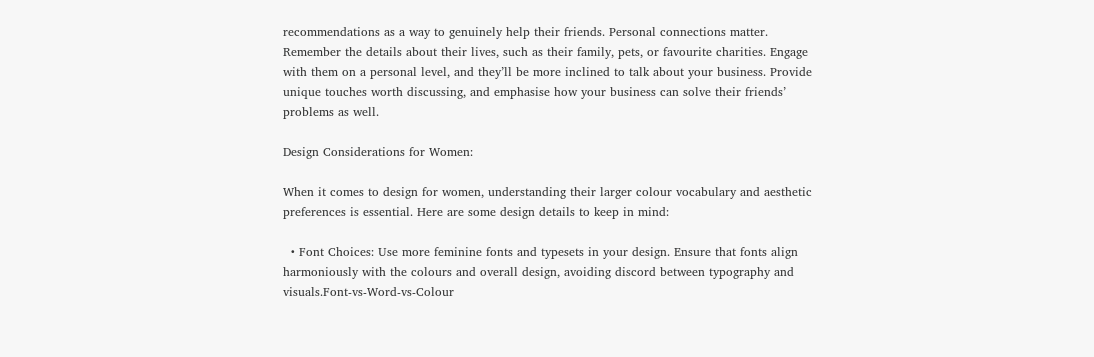recommendations as a way to genuinely help their friends. Personal connections matter. Remember the details about their lives, such as their family, pets, or favourite charities. Engage with them on a personal level, and they’ll be more inclined to talk about your business. Provide unique touches worth discussing, and emphasise how your business can solve their friends’ problems as well.

Design Considerations for Women:

When it comes to design for women, understanding their larger colour vocabulary and aesthetic preferences is essential. Here are some design details to keep in mind:

  • Font Choices: Use more feminine fonts and typesets in your design. Ensure that fonts align harmoniously with the colours and overall design, avoiding discord between typography and visuals.Font-vs-Word-vs-Colour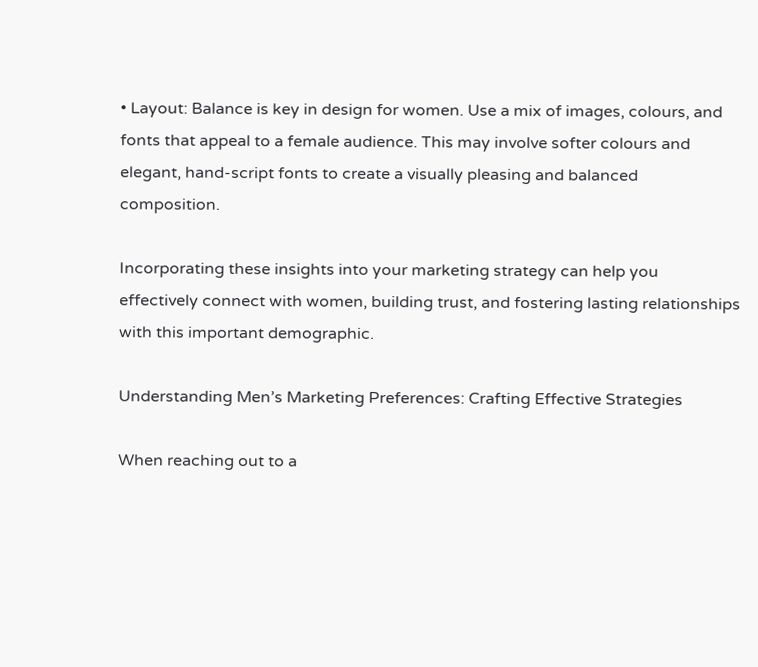• Layout: Balance is key in design for women. Use a mix of images, colours, and fonts that appeal to a female audience. This may involve softer colours and elegant, hand-script fonts to create a visually pleasing and balanced composition.

Incorporating these insights into your marketing strategy can help you effectively connect with women, building trust, and fostering lasting relationships with this important demographic.

Understanding Men’s Marketing Preferences: Crafting Effective Strategies

When reaching out to a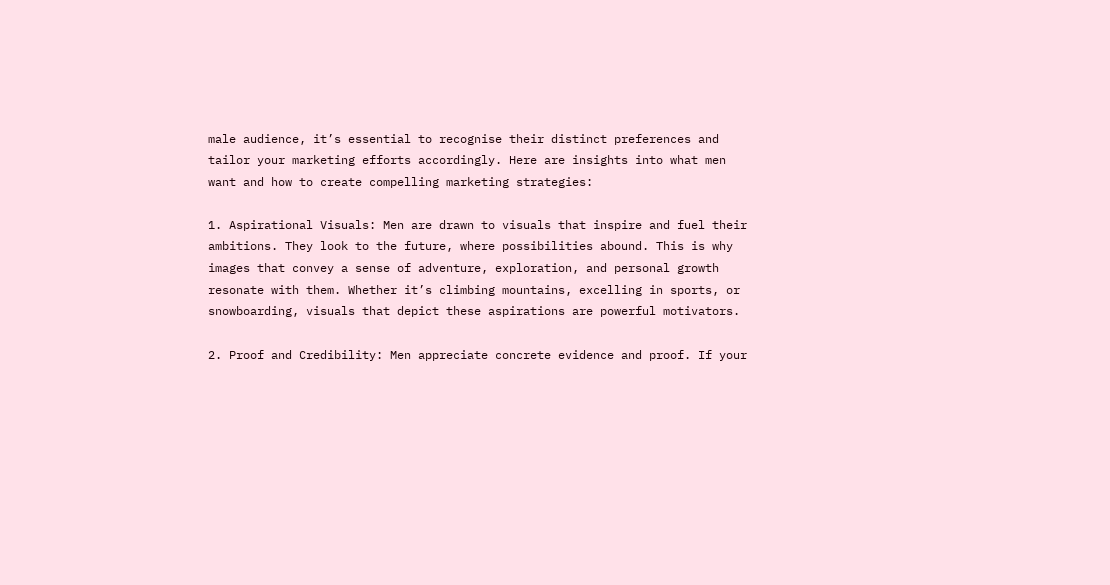male audience, it’s essential to recognise their distinct preferences and tailor your marketing efforts accordingly. Here are insights into what men want and how to create compelling marketing strategies:

1. Aspirational Visuals: Men are drawn to visuals that inspire and fuel their ambitions. They look to the future, where possibilities abound. This is why images that convey a sense of adventure, exploration, and personal growth resonate with them. Whether it’s climbing mountains, excelling in sports, or snowboarding, visuals that depict these aspirations are powerful motivators.

2. Proof and Credibility: Men appreciate concrete evidence and proof. If your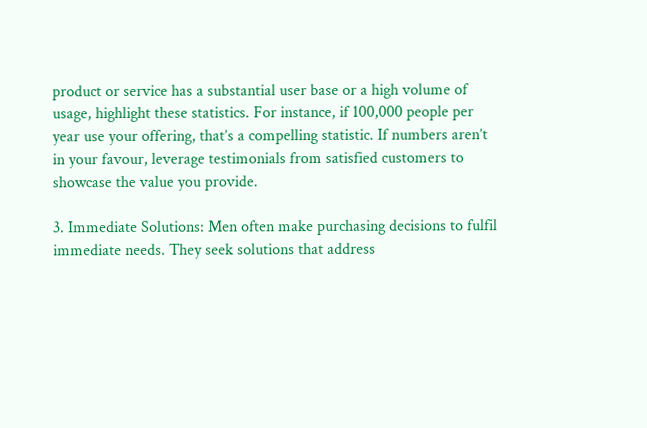product or service has a substantial user base or a high volume of usage, highlight these statistics. For instance, if 100,000 people per year use your offering, that’s a compelling statistic. If numbers aren’t in your favour, leverage testimonials from satisfied customers to showcase the value you provide.

3. Immediate Solutions: Men often make purchasing decisions to fulfil immediate needs. They seek solutions that address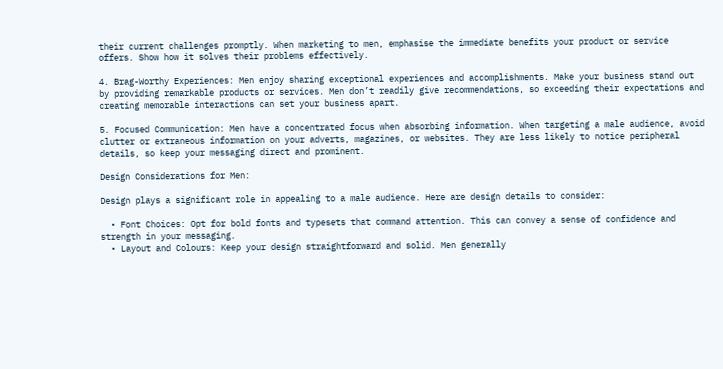their current challenges promptly. When marketing to men, emphasise the immediate benefits your product or service offers. Show how it solves their problems effectively.

4. Brag-Worthy Experiences: Men enjoy sharing exceptional experiences and accomplishments. Make your business stand out by providing remarkable products or services. Men don’t readily give recommendations, so exceeding their expectations and creating memorable interactions can set your business apart.

5. Focused Communication: Men have a concentrated focus when absorbing information. When targeting a male audience, avoid clutter or extraneous information on your adverts, magazines, or websites. They are less likely to notice peripheral details, so keep your messaging direct and prominent.

Design Considerations for Men:

Design plays a significant role in appealing to a male audience. Here are design details to consider:

  • Font Choices: Opt for bold fonts and typesets that command attention. This can convey a sense of confidence and strength in your messaging.
  • Layout and Colours: Keep your design straightforward and solid. Men generally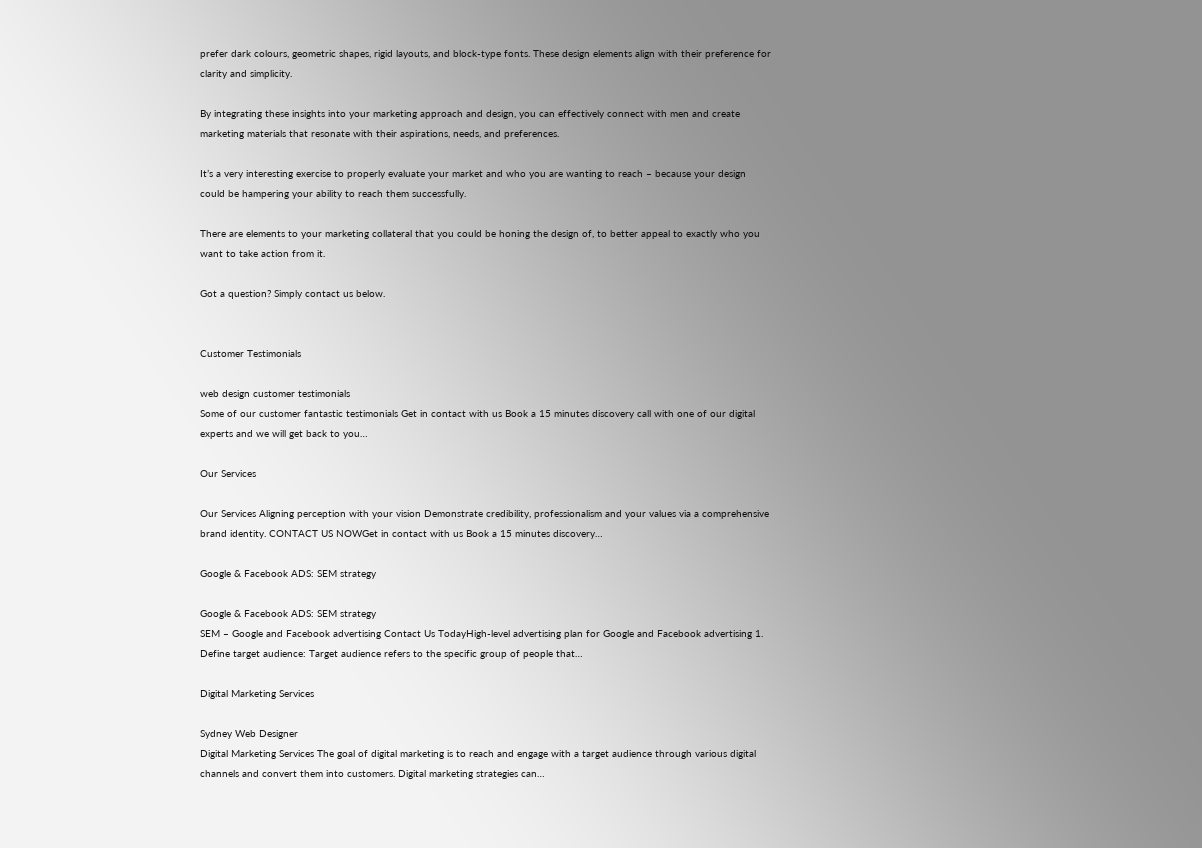prefer dark colours, geometric shapes, rigid layouts, and block-type fonts. These design elements align with their preference for clarity and simplicity.

By integrating these insights into your marketing approach and design, you can effectively connect with men and create marketing materials that resonate with their aspirations, needs, and preferences.

It’s a very interesting exercise to properly evaluate your market and who you are wanting to reach – because your design could be hampering your ability to reach them successfully.

There are elements to your marketing collateral that you could be honing the design of, to better appeal to exactly who you want to take action from it.

Got a question? Simply contact us below.


Customer Testimonials

web design customer testimonials
Some of our customer fantastic testimonials Get in contact with us Book a 15 minutes discovery call with one of our digital experts and we will get back to you…

Our Services

Our Services Aligning perception with your vision Demonstrate credibility, professionalism and your values via a comprehensive brand identity. CONTACT US NOWGet in contact with us Book a 15 minutes discovery…

Google & Facebook ADS: SEM strategy

Google & Facebook ADS: SEM strategy
SEM – Google and Facebook advertising Contact Us TodayHigh-level advertising plan for Google and Facebook advertising 1. Define target audience: Target audience refers to the specific group of people that…

Digital Marketing Services

Sydney Web Designer
Digital Marketing Services The goal of digital marketing is to reach and engage with a target audience through various digital channels and convert them into customers. Digital marketing strategies can…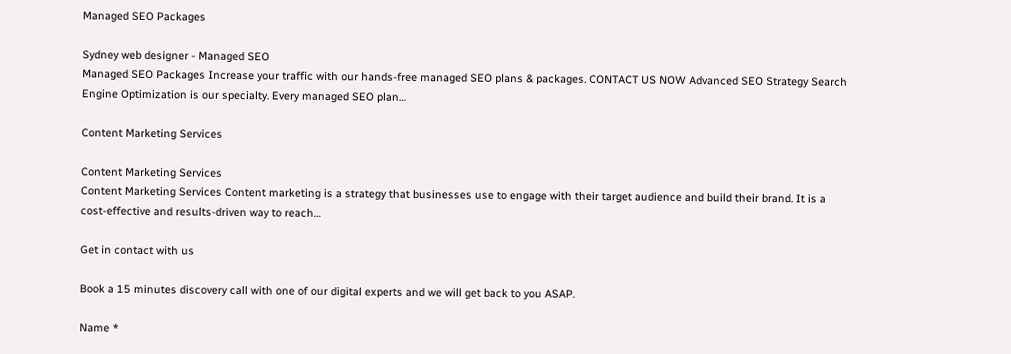Managed SEO Packages

Sydney web designer - Managed SEO
Managed SEO Packages Increase your traffic with our hands-free managed SEO plans & packages. CONTACT US NOW Advanced SEO Strategy Search Engine Optimization is our specialty. Every managed SEO plan…

Content Marketing Services

Content Marketing Services
Content Marketing Services Content marketing is a strategy that businesses use to engage with their target audience and build their brand. It is a cost-effective and results-driven way to reach…

Get in contact with us

Book a 15 minutes discovery call with one of our digital experts and we will get back to you ASAP.

Name *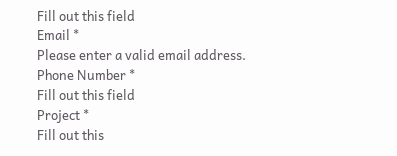Fill out this field
Email *
Please enter a valid email address.
Phone Number *
Fill out this field
Project *
Fill out this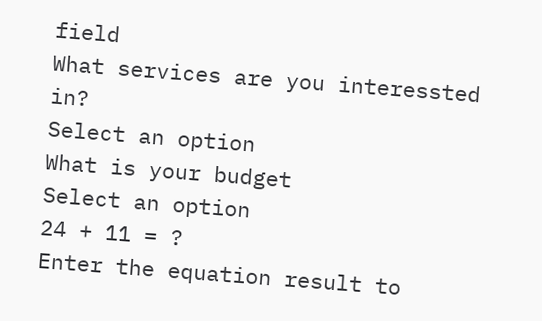field
What services are you interessted in?
Select an option
What is your budget
Select an option
24 + 11 = ?
Enter the equation result to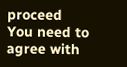proceed
You need to agree with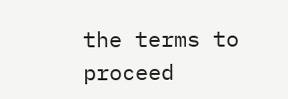the terms to proceed